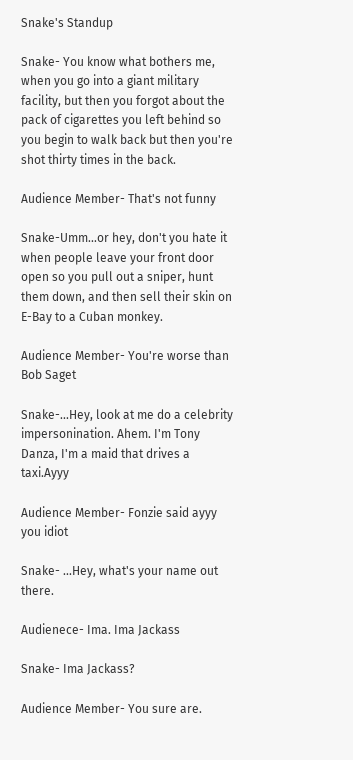Snake's Standup

Snake- You know what bothers me, when you go into a giant military facility, but then you forgot about the pack of cigarettes you left behind so you begin to walk back but then you're shot thirty times in the back.

Audience Member- That's not funny

Snake-Umm...or hey, don't you hate it when people leave your front door open so you pull out a sniper, hunt them down, and then sell their skin on E-Bay to a Cuban monkey.

Audience Member- You're worse than Bob Saget

Snake-...Hey, look at me do a celebrity impersonination. Ahem. I'm Tony Danza, I'm a maid that drives a taxi.Ayyy

Audience Member- Fonzie said ayyy you idiot

Snake- ...Hey, what's your name out there.

Audienece- Ima. Ima Jackass

Snake- Ima Jackass?

Audience Member- You sure are.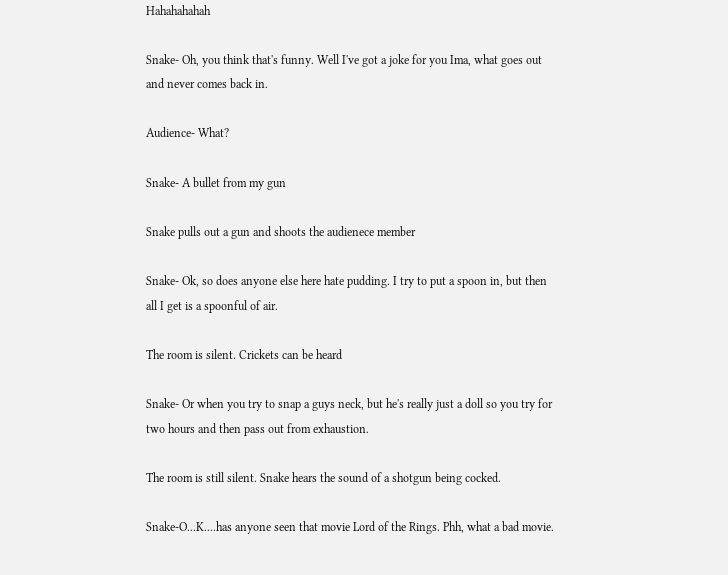Hahahahahah

Snake- Oh, you think that's funny. Well I've got a joke for you Ima, what goes out and never comes back in.

Audience- What?

Snake- A bullet from my gun

Snake pulls out a gun and shoots the audienece member

Snake- Ok, so does anyone else here hate pudding. I try to put a spoon in, but then all I get is a spoonful of air.

The room is silent. Crickets can be heard

Snake- Or when you try to snap a guys neck, but he's really just a doll so you try for two hours and then pass out from exhaustion.

The room is still silent. Snake hears the sound of a shotgun being cocked.

Snake-O...K....has anyone seen that movie Lord of the Rings. Phh, what a bad movie.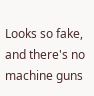Looks so fake, and there's no machine guns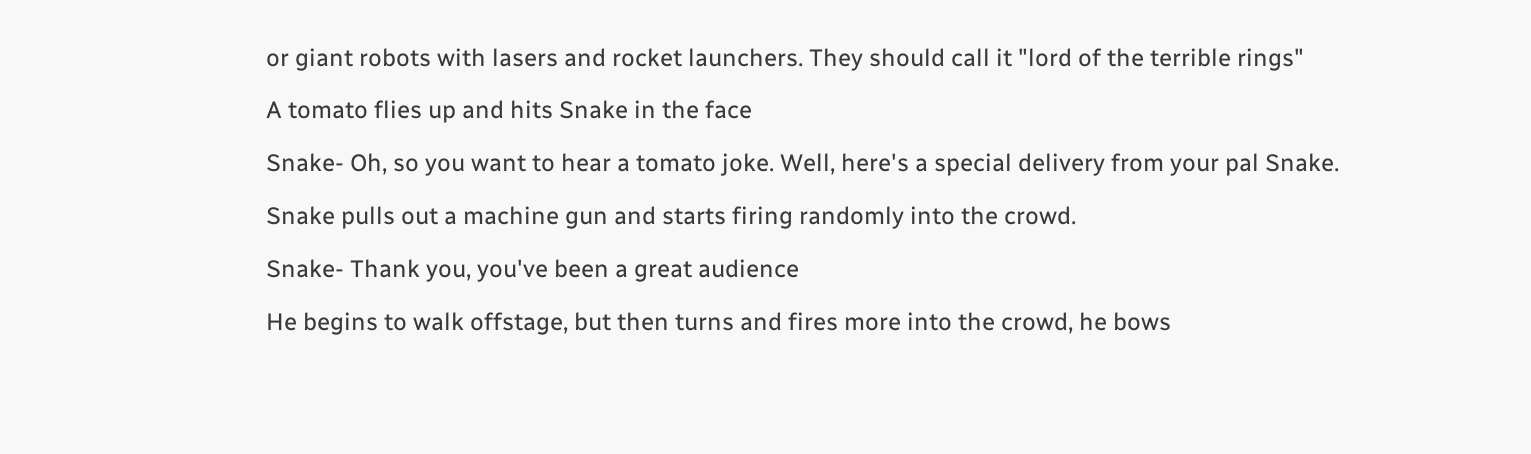or giant robots with lasers and rocket launchers. They should call it "lord of the terrible rings"

A tomato flies up and hits Snake in the face

Snake- Oh, so you want to hear a tomato joke. Well, here's a special delivery from your pal Snake.

Snake pulls out a machine gun and starts firing randomly into the crowd.

Snake- Thank you, you've been a great audience

He begins to walk offstage, but then turns and fires more into the crowd, he bows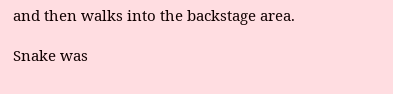and then walks into the backstage area.

Snake was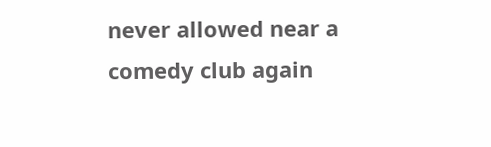never allowed near a comedy club again